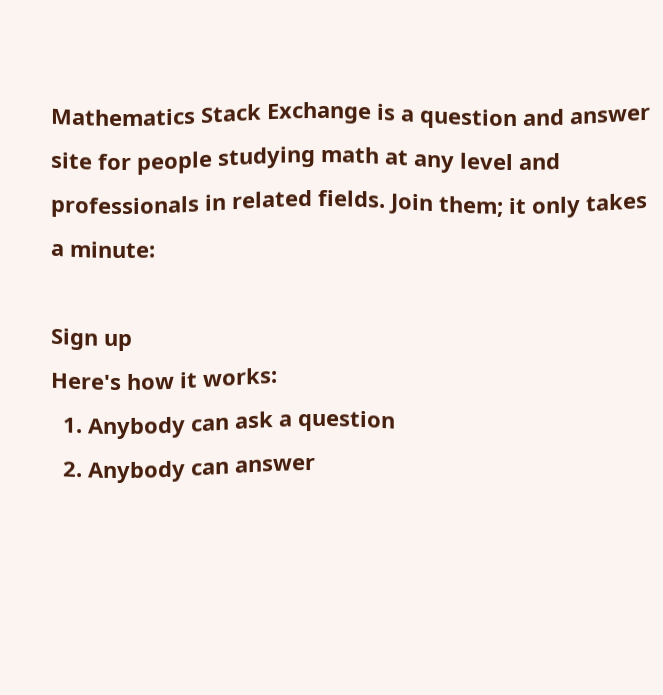Mathematics Stack Exchange is a question and answer site for people studying math at any level and professionals in related fields. Join them; it only takes a minute:

Sign up
Here's how it works:
  1. Anybody can ask a question
  2. Anybody can answer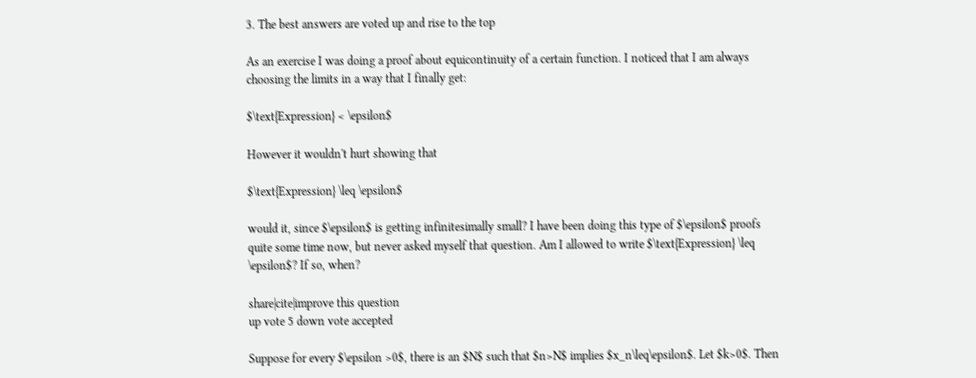3. The best answers are voted up and rise to the top

As an exercise I was doing a proof about equicontinuity of a certain function. I noticed that I am always choosing the limits in a way that I finally get:

$\text{Expression} < \epsilon$

However it wouldn't hurt showing that

$\text{Expression} \leq \epsilon$

would it, since $\epsilon$ is getting infinitesimally small? I have been doing this type of $\epsilon$ proofs quite some time now, but never asked myself that question. Am I allowed to write $\text{Expression} \leq \epsilon$? If so, when?

share|cite|improve this question
up vote 5 down vote accepted

Suppose for every $\epsilon >0$, there is an $N$ such that $n>N$ implies $x_n\leq\epsilon$. Let $k>0$. Then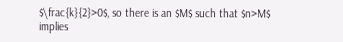$\frac{k}{2}>0$, so there is an $M$ such that $n>M$ implies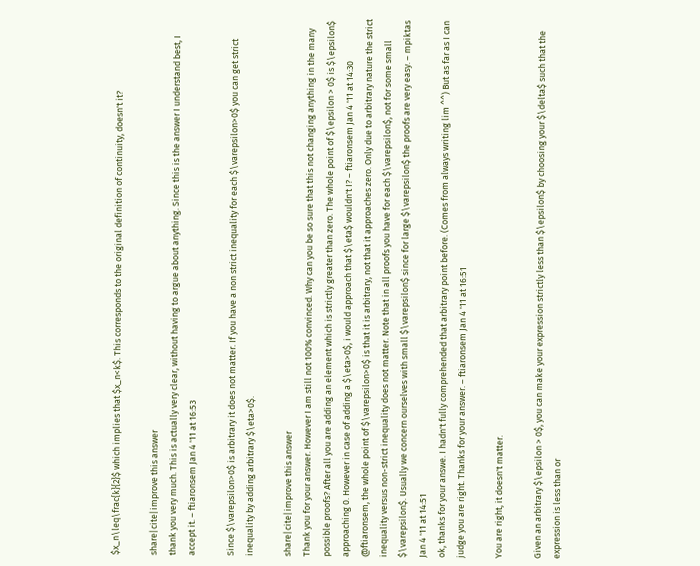$x_n\leq\frac{k}{2}$ which implies that $x_n<k$. This corresponds to the original definition of continuity, doesn't it?

share|cite|improve this answer
thank you very much. This is actually very clear, without having to argue about anything. Since this is the answer I understand best, I accept it. – ftiaronsem Jan 4 '11 at 16:53

Since $\varepsilon>0$ is arbitrary it does not matter. If you have a non strict inequality for each $\varepsilon>0$ you can get strict inequality by adding arbitrary $\eta>0$.

share|cite|improve this answer
Thank you for your answer. However I am still not 100% convinced. Why can you be so sure that this not changing anything in the many possible proofs? After all you are adding an element which is strictly greater than zero. The whole point of $\epsilon > 0$ is $\epsilon$ approaching 0. However in case of adding a $\eta>0$, i would approach that $\eta$ wouldn't I? – ftiaronsem Jan 4 '11 at 14:30
@ftiaronsem, the whole point of $\varepsilon>0$ is that it is arbitrary, not that it approaches zero. Only due to arbitrary nature the strict inequality versus non-strict inequality does not matter. Note that in all proofs you have for each $\varepsilon$, not for some small $\varepsilon$. Usually we concern ourselves with small $\varepsilon$ since for large $\varepsilon$ the proofs are very easy. – mpiktas Jan 4 '11 at 14:51
ok, thanks for your answe. I hadn't fully comprehended that arbitrary point before. (Comes from always writing lim ^^) But as far as I can judge you are right. Thanks for your answer. – ftiaronsem Jan 4 '11 at 16:51

You are right, it doesn't matter.

Given an arbitrary $\epsilon > 0$, you can make your expression strictly less than $\epsilon$ by choosing your $\delta$ such that the expression is less than or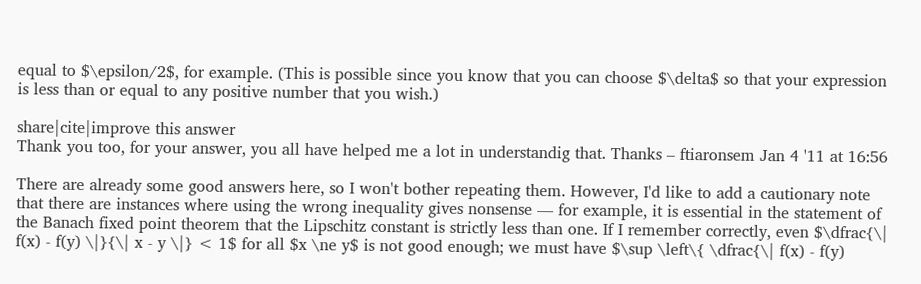equal to $\epsilon/2$, for example. (This is possible since you know that you can choose $\delta$ so that your expression is less than or equal to any positive number that you wish.)

share|cite|improve this answer
Thank you too, for your answer, you all have helped me a lot in understandig that. Thanks – ftiaronsem Jan 4 '11 at 16:56

There are already some good answers here, so I won't bother repeating them. However, I'd like to add a cautionary note that there are instances where using the wrong inequality gives nonsense — for example, it is essential in the statement of the Banach fixed point theorem that the Lipschitz constant is strictly less than one. If I remember correctly, even $\dfrac{\| f(x) - f(y) \|}{\| x - y \|} < 1$ for all $x \ne y$ is not good enough; we must have $\sup \left\{ \dfrac{\| f(x) - f(y)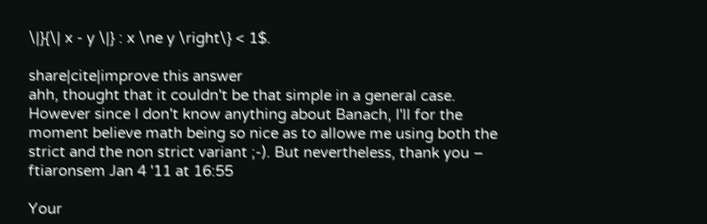\|}{\| x - y \|} : x \ne y \right\} < 1$.

share|cite|improve this answer
ahh, thought that it couldn't be that simple in a general case. However since I don't know anything about Banach, I'll for the moment believe math being so nice as to allowe me using both the strict and the non strict variant ;-). But nevertheless, thank you – ftiaronsem Jan 4 '11 at 16:55

Your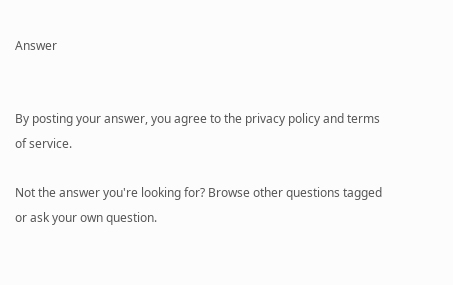Answer


By posting your answer, you agree to the privacy policy and terms of service.

Not the answer you're looking for? Browse other questions tagged or ask your own question.